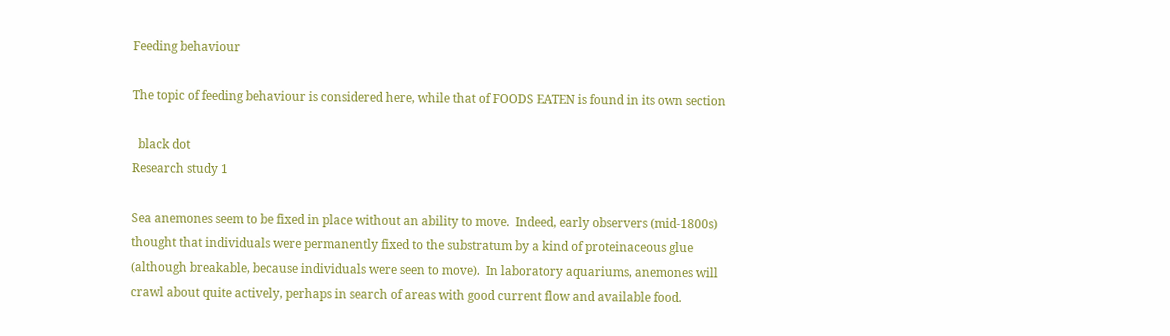Feeding behaviour

The topic of feeding behaviour is considered here, while that of FOODS EATEN is found in its own section

  black dot
Research study 1

Sea anemones seem to be fixed in place without an ability to move.  Indeed, early observers (mid-1800s) thought that individuals were permanently fixed to the substratum by a kind of proteinaceous glue (although breakable, because individuals were seen to move).  In laboratory aquariums, anemones will crawl about quite actively, perhaps in search of areas with good current flow and available food.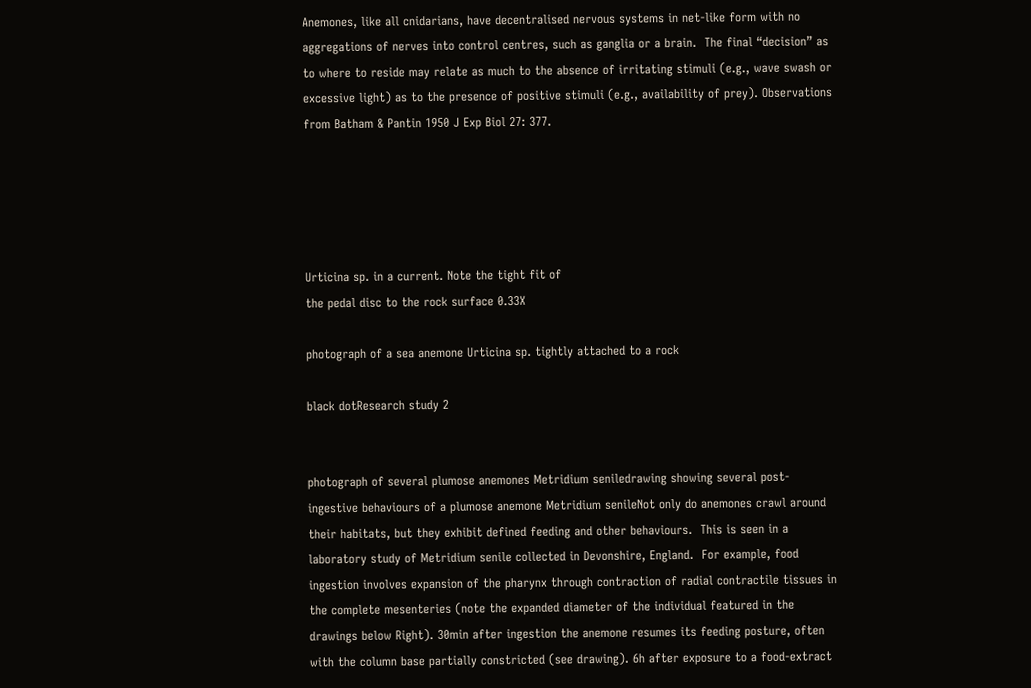Anemones, like all cnidarians, have decentralised nervous systems in net-like form with no aggregations of nerves into control centres, such as ganglia or a brain.  The final “decision” as to where to reside may relate as much to the absence of irritating stimuli (e.g., wave swash or excessive light) as to the presence of positive stimuli (e.g., availability of prey). Observations from Batham & Pantin 1950 J Exp Biol 27: 377.





Urticina sp. in a current. Note the tight fit of
the pedal disc to the rock surface 0.33X

photograph of a sea anemone Urticina sp. tightly attached to a rock

black dotResearch study 2


photograph of several plumose anemones Metridium seniledrawing showing several post-ingestive behaviours of a plumose anemone Metridium senileNot only do anemones crawl around their habitats, but they exhibit defined feeding and other behaviours.  This is seen in a laboratory study of Metridium senile collected in Devonshire, England.  For example, food ingestion involves expansion of the pharynx through contraction of radial contractile tissues in the complete mesenteries (note the expanded diameter of the individual featured in the drawings below Right). 30min after ingestion the anemone resumes its feeding posture, often with the column base partially constricted (see drawing). 6h after exposure to a food-extract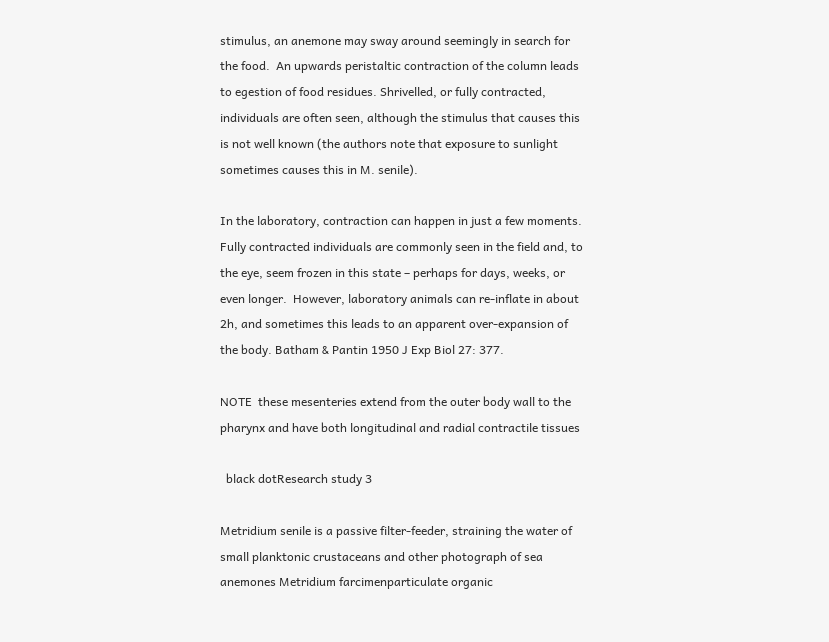stimulus, an anemone may sway around seemingly in search for the food.  An upwards peristaltic contraction of the column leads to egestion of food residues. Shrivelled, or fully contracted, individuals are often seen, although the stimulus that causes this is not well known (the authors note that exposure to sunlight sometimes causes this in M. senile).

In the laboratory, contraction can happen in just a few moments.  Fully contracted individuals are commonly seen in the field and, to the eye, seem frozen in this state – perhaps for days, weeks, or even longer.  However, laboratory animals can re-inflate in about 2h, and sometimes this leads to an apparent over-expansion of the body. Batham & Pantin 1950 J Exp Biol 27: 377.

NOTE  these mesenteries extend from the outer body wall to the pharynx and have both longitudinal and radial contractile tissues

  black dotResearch study 3

Metridium senile is a passive filter-feeder, straining the water of small planktonic crustaceans and other photograph of sea anemones Metridium farcimenparticulate organic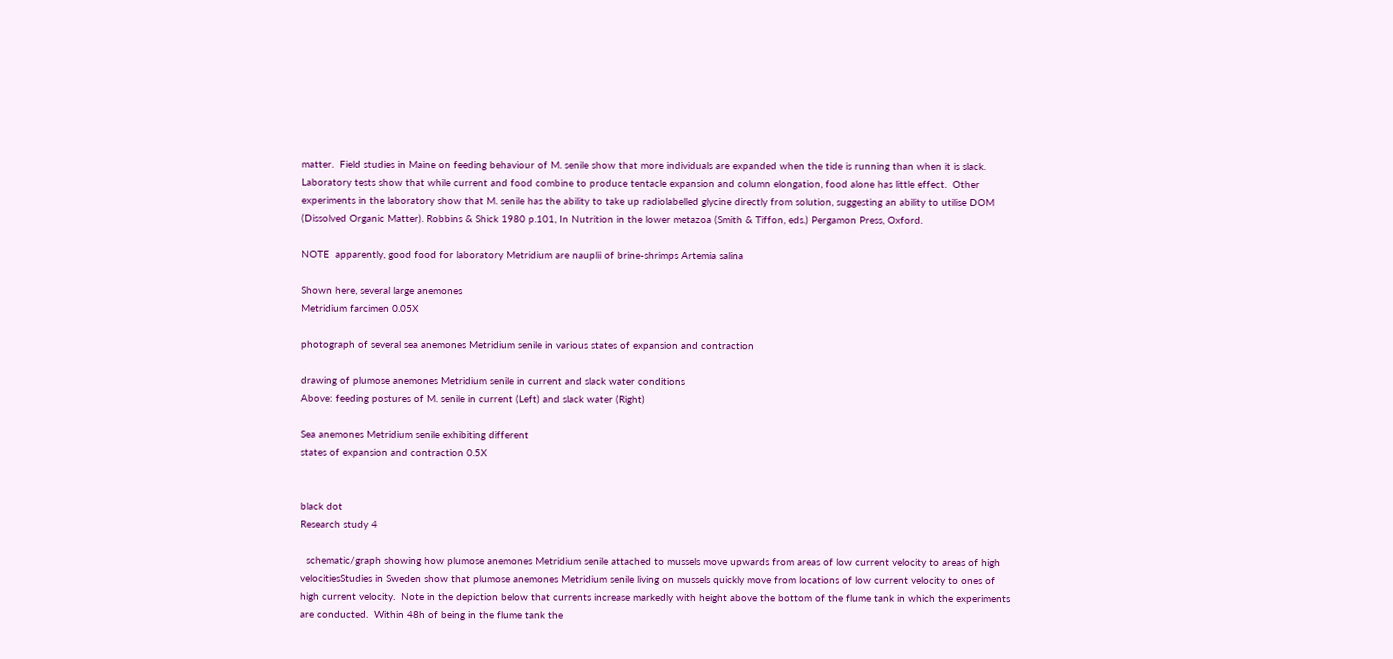matter.  Field studies in Maine on feeding behaviour of M. senile show that more individuals are expanded when the tide is running than when it is slack. Laboratory tests show that while current and food combine to produce tentacle expansion and column elongation, food alone has little effect.  Other experiments in the laboratory show that M. senile has the ability to take up radiolabelled glycine directly from solution, suggesting an ability to utilise DOM (Dissolved Organic Matter). Robbins & Shick 1980 p.101, In Nutrition in the lower metazoa (Smith & Tiffon, eds.) Pergamon Press, Oxford.

NOTE  apparently, good food for laboratory Metridium are nauplii of brine-shrimps Artemia salina

Shown here, several large anemones
Metridium farcimen 0.05X

photograph of several sea anemones Metridium senile in various states of expansion and contraction

drawing of plumose anemones Metridium senile in current and slack water conditions
Above: feeding postures of M. senile in current (Left) and slack water (Right)

Sea anemones Metridium senile exhibiting different
states of expansion and contraction 0.5X


black dot
Research study 4

  schematic/graph showing how plumose anemones Metridium senile attached to mussels move upwards from areas of low current velocity to areas of high velocitiesStudies in Sweden show that plumose anemones Metridium senile living on mussels quickly move from locations of low current velocity to ones of high current velocity.  Note in the depiction below that currents increase markedly with height above the bottom of the flume tank in which the experiments are conducted.  Within 48h of being in the flume tank the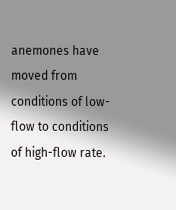anemones have moved from conditions of low-flow to conditions of high-flow rate.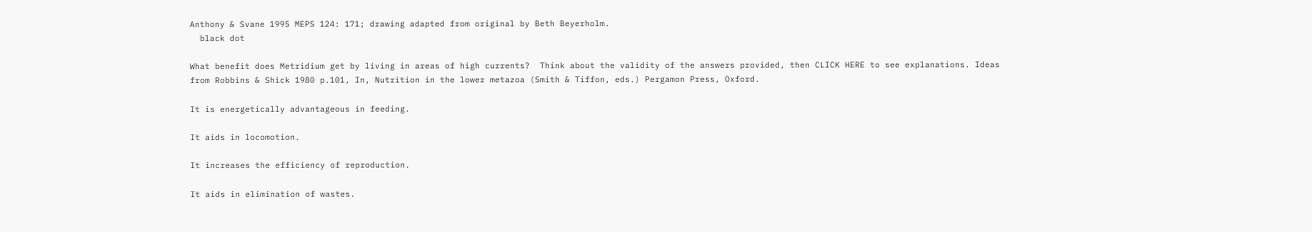Anthony & Svane 1995 MEPS 124: 171; drawing adapted from original by Beth Beyerholm.
  black dot

What benefit does Metridium get by living in areas of high currents?  Think about the validity of the answers provided, then CLICK HERE to see explanations. Ideas from Robbins & Shick 1980 p.101, In, Nutrition in the lower metazoa (Smith & Tiffon, eds.) Pergamon Press, Oxford.

It is energetically advantageous in feeding.

It aids in locomotion.

It increases the efficiency of reproduction.

It aids in elimination of wastes.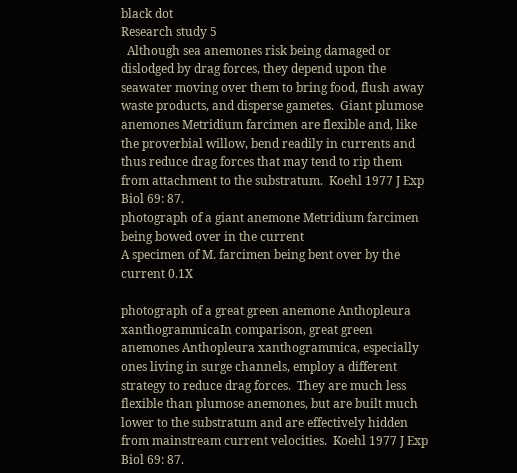black dot
Research study 5
  Although sea anemones risk being damaged or dislodged by drag forces, they depend upon the seawater moving over them to bring food, flush away waste products, and disperse gametes.  Giant plumose anemones Metridium farcimen are flexible and, like the proverbial willow, bend readily in currents and thus reduce drag forces that may tend to rip them from attachment to the substratum.  Koehl 1977 J Exp Biol 69: 87.
photograph of a giant anemone Metridium farcimen being bowed over in the current
A specimen of M. farcimen being bent over by the current 0.1X

photograph of a great green anemone Anthopleura xanthogrammicaIn comparison, great green anemones Anthopleura xanthogrammica, especially ones living in surge channels, employ a different strategy to reduce drag forces.  They are much less flexible than plumose anemones, but are built much lower to the substratum and are effectively hidden from mainstream current velocities.  Koehl 1977 J Exp Biol 69: 87.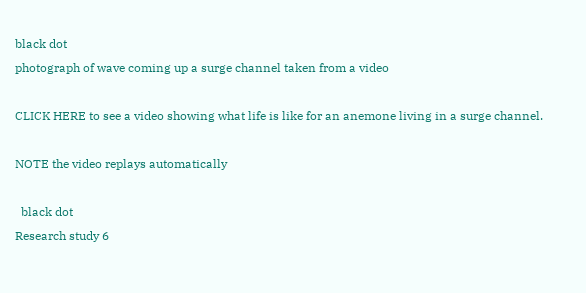black dot
photograph of wave coming up a surge channel taken from a video

CLICK HERE to see a video showing what life is like for an anemone living in a surge channel.

NOTE the video replays automatically

  black dot
Research study 6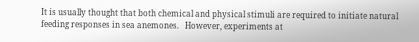It is usually thought that both chemical and physical stimuli are required to initiate natural feeding responses in sea anemones.   However, experiments at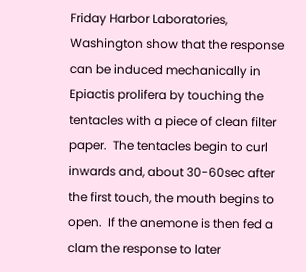Friday Harbor Laboratories, Washington show that the response can be induced mechanically in Epiactis prolifera by touching the tentacles with a piece of clean filter paper.  The tentacles begin to curl inwards and, about 30-60sec after the first touch, the mouth begins to open.  If the anemone is then fed a clam the response to later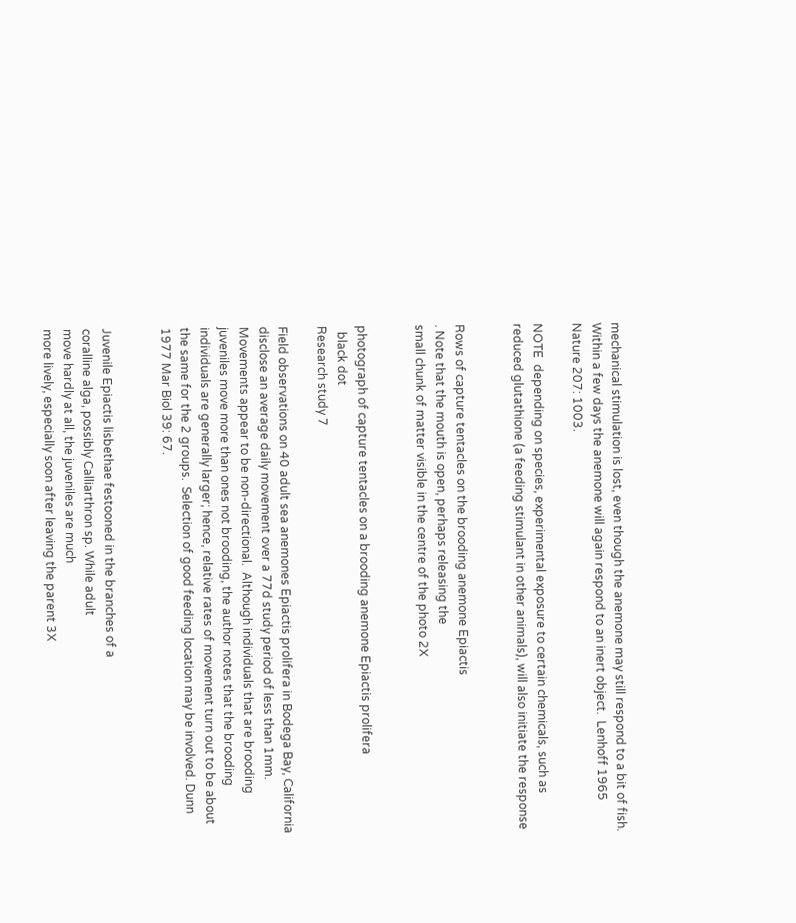mechanical stimulation is lost, even though the anemone may still respond to a bit of fish.  Within a few days the anemone will again respond to an inert object.  Lenhoff 1965 Nature 207: 1003.

NOTE  depending on species, experimental exposure to certain chemicals, such as reduced glutathione (a feeding stimulant in other animals), will also initiate the response


Rows of capture tentacles on the brooding anemone Epiactis
. Note that the mouth is open, perhaps releasing the
small chunk of matter visible in the centre of the photo 2X


photograph of capture tentacles on a brooding anemone Epiactis prolifera
  black dot
Research study 7

Field observations on 40 adult sea anemones Epiactis prolifera in Bodega Bay, California disclose an average daily movement over a 77d study period of less than 1mm.  Movements appear to be non-directional.  Although individuals that are brooding juveniles move more than ones not brooding, the author notes that the brooding individuals are generally larger; hence, relative rates of movement turn out to be about the same for the 2 groups.  Selection of good feeding location may be involved. Dunn 1977 Mar Biol 39: 67.


Juvenile Epiactis lisbethae festooned in the branches of a
coralline alga, possibly Calliarthron sp. While adult
move hardly at all, the juveniles are much
more lively, especially soon after leaving the parent 3X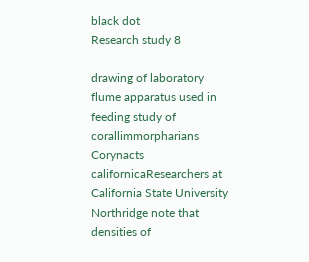black dot
Research study 8

drawing of laboratory flume apparatus used in feeding study of corallimmorpharians Corynacts californicaResearchers at California State University Northridge note that densities of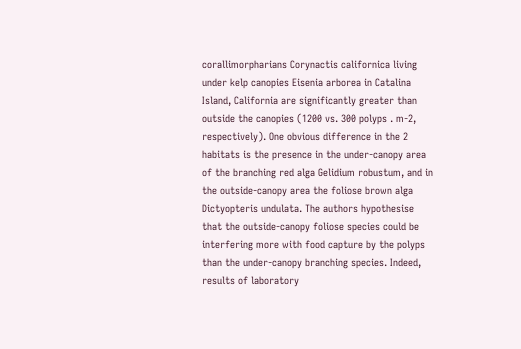corallimorpharians Corynactis californica living under kelp canopies Eisenia arborea in Catalina Island, California are significantly greater than outside the canopies (1200 vs. 300 polyps . m-2, respectively). One obvious difference in the 2 habitats is the presence in the under-canopy area of the branching red alga Gelidium robustum, and in the outside-canopy area the foliose brown alga Dictyopteris undulata. The authors hypothesise that the outside-canopy foliose species could be interfering more with food capture by the polyps than the under-canopy branching species. Indeed, results of laboratory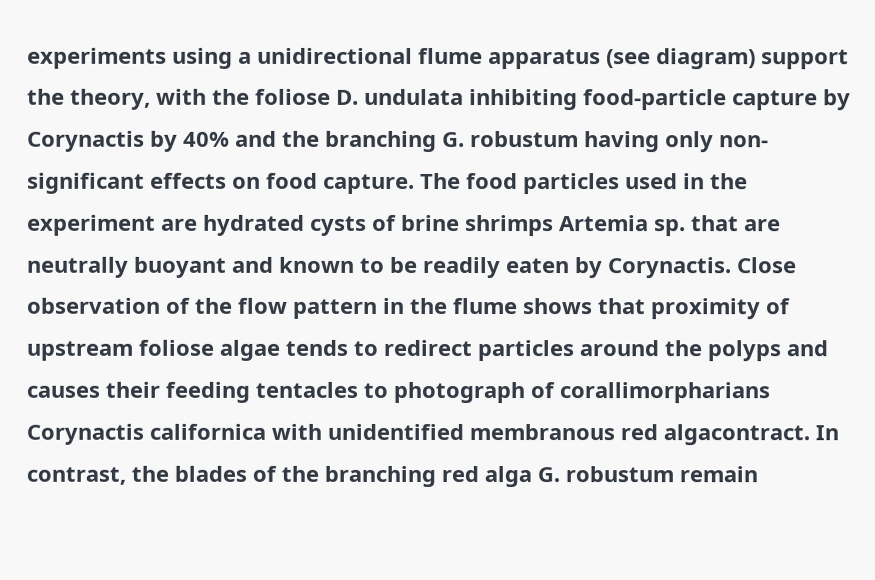experiments using a unidirectional flume apparatus (see diagram) support the theory, with the foliose D. undulata inhibiting food-particle capture by Corynactis by 40% and the branching G. robustum having only non-significant effects on food capture. The food particles used in the experiment are hydrated cysts of brine shrimps Artemia sp. that are neutrally buoyant and known to be readily eaten by Corynactis. Close observation of the flow pattern in the flume shows that proximity of upstream foliose algae tends to redirect particles around the polyps and causes their feeding tentacles to photograph of corallimorpharians Corynactis californica with unidentified membranous red algacontract. In contrast, the blades of the branching red alga G. robustum remain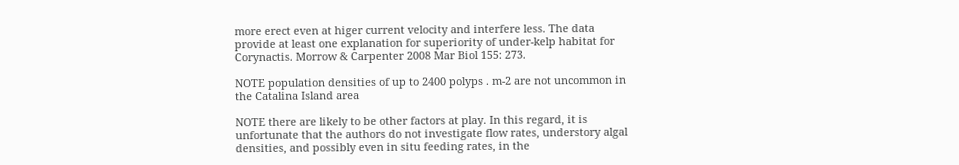more erect even at higer current velocity and interfere less. The data provide at least one explanation for superiority of under-kelp habitat for Corynactis. Morrow & Carpenter 2008 Mar Biol 155: 273.

NOTE population densities of up to 2400 polyps . m-2 are not uncommon in the Catalina Island area

NOTE there are likely to be other factors at play. In this regard, it is unfortunate that the authors do not investigate flow rates, understory algal densities, and possibly even in situ feeding rates, in the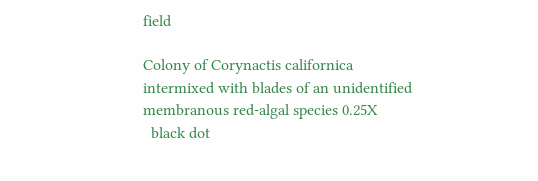field

Colony of Corynactis californica
intermixed with blades of an unidentified
membranous red-algal species 0.25X
  black dot